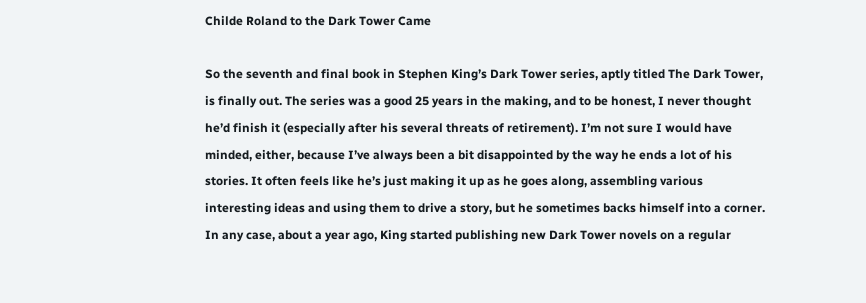Childe Roland to the Dark Tower Came

So the seventh and final book in Stephen King’s Dark Tower series, aptly titled The Dark Tower, is finally out. The series was a good 25 years in the making, and to be honest, I never thought he’d finish it (especially after his several threats of retirement). I’m not sure I would have minded, either, because I’ve always been a bit disappointed by the way he ends a lot of his stories. It often feels like he’s just making it up as he goes along, assembling various interesting ideas and using them to drive a story, but he sometimes backs himself into a corner. In any case, about a year ago, King started publishing new Dark Tower novels on a regular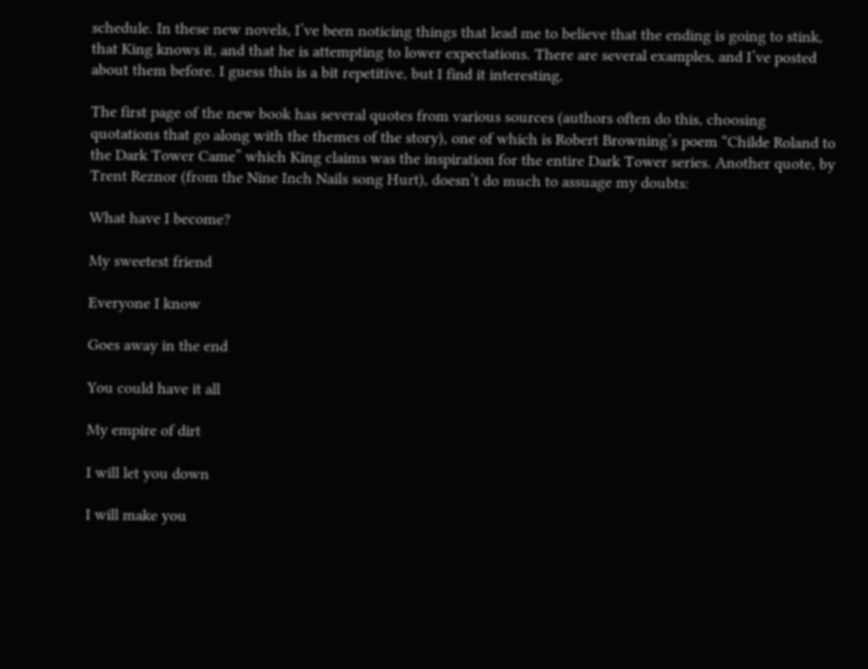schedule. In these new novels, I’ve been noticing things that lead me to believe that the ending is going to stink, that King knows it, and that he is attempting to lower expectations. There are several examples, and I’ve posted about them before. I guess this is a bit repetitive, but I find it interesting.

The first page of the new book has several quotes from various sources (authors often do this, choosing quotations that go along with the themes of the story), one of which is Robert Browning’s poem “Childe Roland to the Dark Tower Came” which King claims was the inspiration for the entire Dark Tower series. Another quote, by Trent Reznor (from the Nine Inch Nails song Hurt), doesn’t do much to assuage my doubts:

What have I become?

My sweetest friend

Everyone I know

Goes away in the end

You could have it all

My empire of dirt

I will let you down

I will make you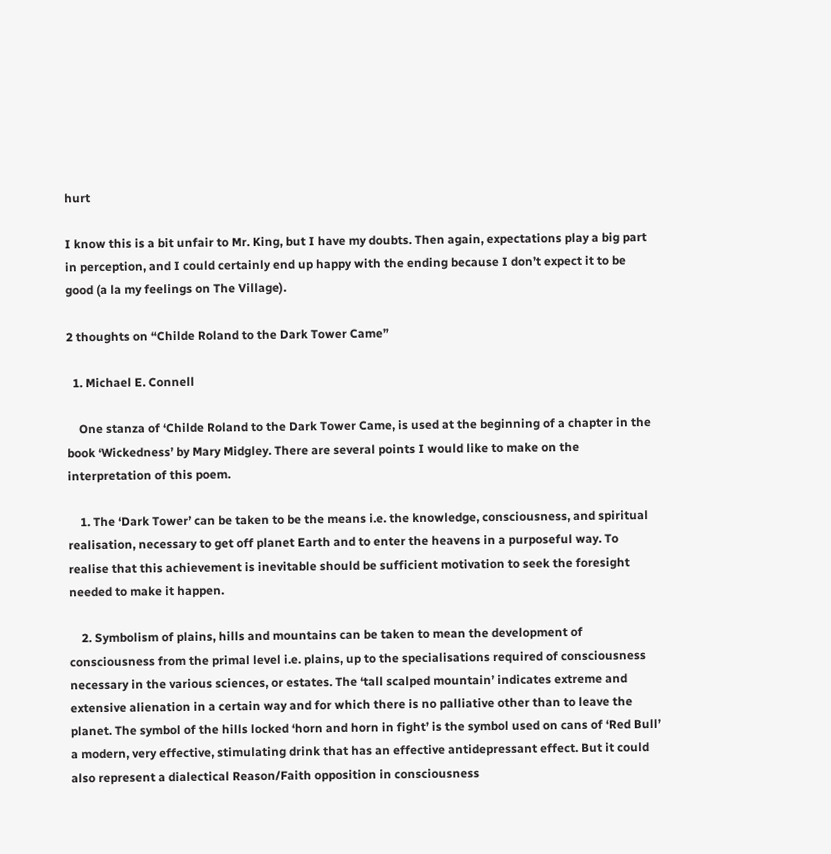hurt

I know this is a bit unfair to Mr. King, but I have my doubts. Then again, expectations play a big part in perception, and I could certainly end up happy with the ending because I don’t expect it to be good (a la my feelings on The Village).

2 thoughts on “Childe Roland to the Dark Tower Came”

  1. Michael E. Connell

    One stanza of ‘Childe Roland to the Dark Tower Came, is used at the beginning of a chapter in the book ‘Wickedness’ by Mary Midgley. There are several points I would like to make on the interpretation of this poem.

    1. The ‘Dark Tower’ can be taken to be the means i.e. the knowledge, consciousness, and spiritual realisation, necessary to get off planet Earth and to enter the heavens in a purposeful way. To realise that this achievement is inevitable should be sufficient motivation to seek the foresight needed to make it happen.

    2. Symbolism of plains, hills and mountains can be taken to mean the development of consciousness from the primal level i.e. plains, up to the specialisations required of consciousness necessary in the various sciences, or estates. The ‘tall scalped mountain’ indicates extreme and extensive alienation in a certain way and for which there is no palliative other than to leave the planet. The symbol of the hills locked ‘horn and horn in fight’ is the symbol used on cans of ‘Red Bull’ a modern, very effective, stimulating drink that has an effective antidepressant effect. But it could also represent a dialectical Reason/Faith opposition in consciousness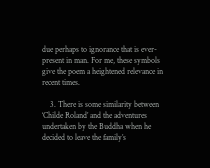due perhaps to ignorance that is ever-present in man. For me, these symbols give the poem a heightened relevance in recent times.

    3. There is some similarity between ‘Childe Roland’ and the adventures undertaken by the Buddha when he decided to leave the family’s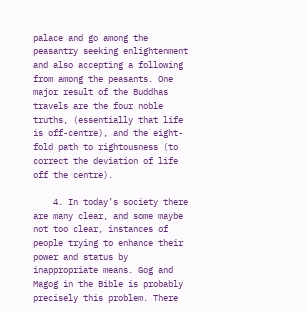palace and go among the peasantry seeking enlightenment and also accepting a following from among the peasants. One major result of the Buddhas travels are the four noble truths, (essentially that life is off-centre), and the eight-fold path to rightousness (to correct the deviation of life off the centre).

    4. In today’s society there are many clear, and some maybe not too clear, instances of people trying to enhance their power and status by inappropriate means. Gog and Magog in the Bible is probably precisely this problem. There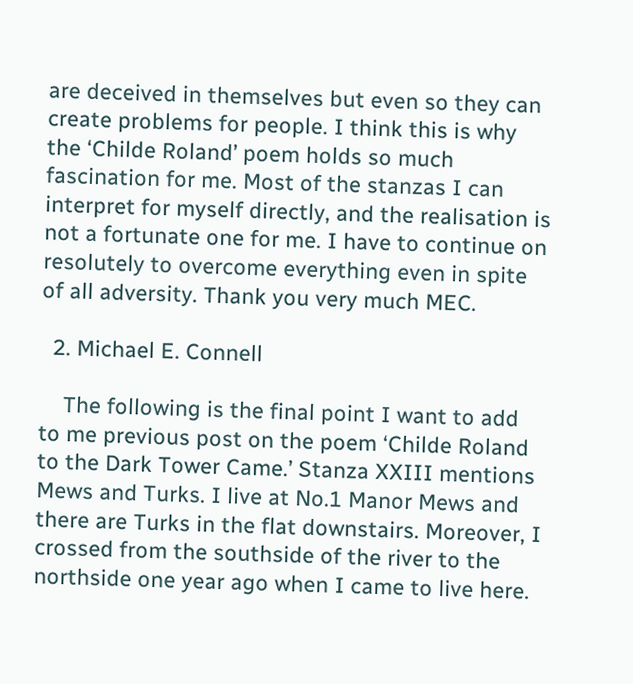are deceived in themselves but even so they can create problems for people. I think this is why the ‘Childe Roland’ poem holds so much fascination for me. Most of the stanzas I can interpret for myself directly, and the realisation is not a fortunate one for me. I have to continue on resolutely to overcome everything even in spite of all adversity. Thank you very much MEC.

  2. Michael E. Connell

    The following is the final point I want to add to me previous post on the poem ‘Childe Roland to the Dark Tower Came.’ Stanza XXIII mentions Mews and Turks. I live at No.1 Manor Mews and there are Turks in the flat downstairs. Moreover, I crossed from the southside of the river to the northside one year ago when I came to live here.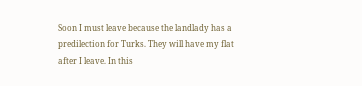Soon I must leave because the landlady has a predilection for Turks. They will have my flat after I leave. In this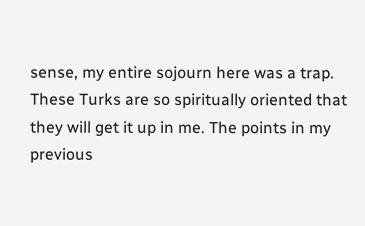sense, my entire sojourn here was a trap. These Turks are so spiritually oriented that they will get it up in me. The points in my previous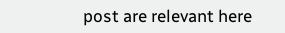post are relevant here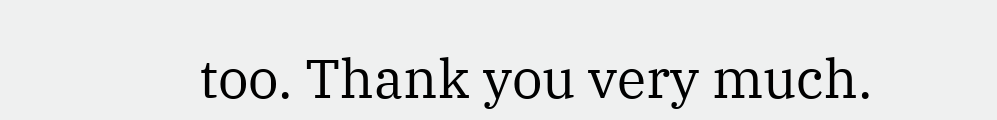too. Thank you very much.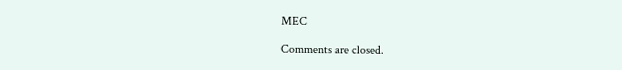MEC

Comments are closed.